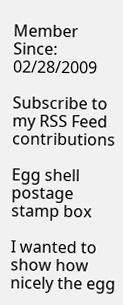Member Since: 02/28/2009

Subscribe to my RSS Feed contributions

Egg shell postage stamp box

I wanted to show how nicely the egg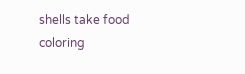shells take food coloring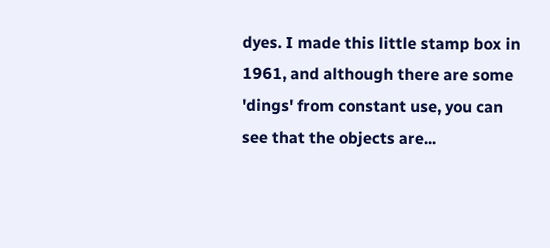dyes. I made this little stamp box in 1961, and although there are some 'dings' from constant use, you can see that the objects are...